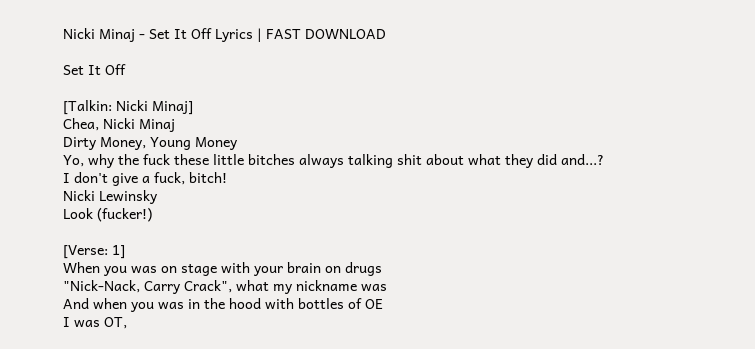Nicki Minaj - Set It Off Lyrics | FAST DOWNLOAD

Set It Off

[Talkin: Nicki Minaj]
Chea, Nicki Minaj
Dirty Money, Young Money
Yo, why the fuck these little bitches always talking shit about what they did and...?
I don't give a fuck, bitch!
Nicki Lewinsky
Look (fucker!)

[Verse: 1]
When you was on stage with your brain on drugs
"Nick-Nack, Carry Crack", what my nickname was
And when you was in the hood with bottles of OE
I was OT,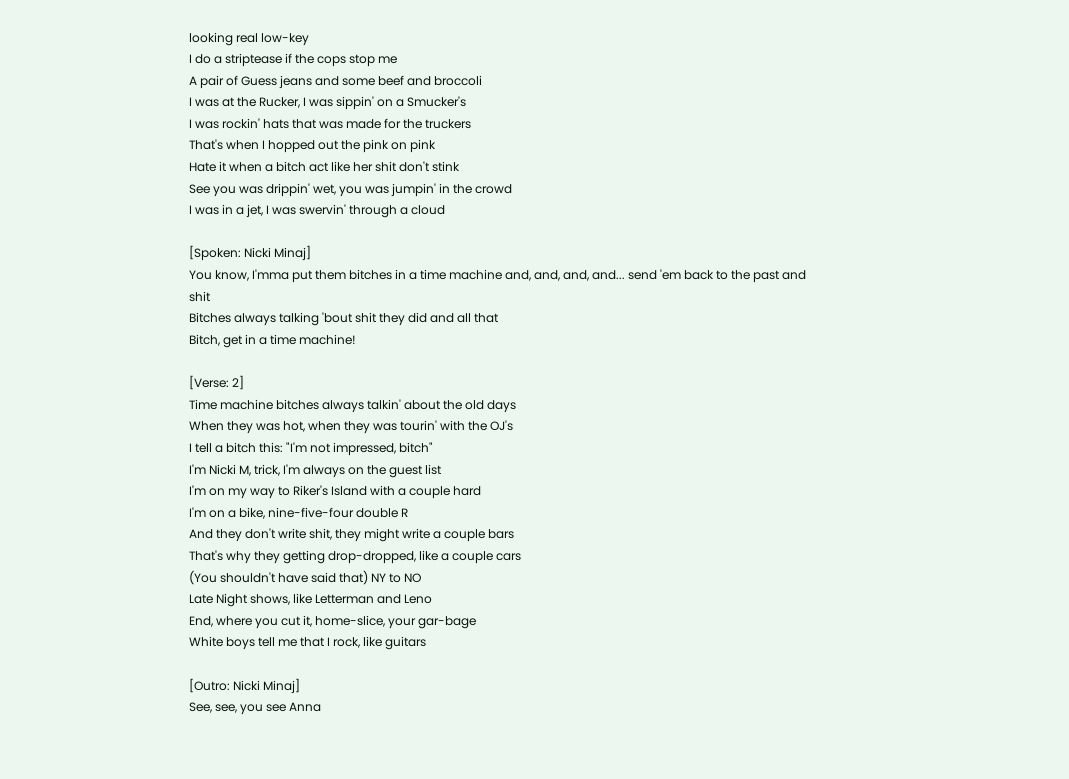looking real low-key
I do a striptease if the cops stop me
A pair of Guess jeans and some beef and broccoli
I was at the Rucker, I was sippin' on a Smucker's
I was rockin' hats that was made for the truckers
That's when I hopped out the pink on pink
Hate it when a bitch act like her shit don't stink
See you was drippin' wet, you was jumpin' in the crowd
I was in a jet, I was swervin' through a cloud

[Spoken: Nicki Minaj]
You know, I'mma put them bitches in a time machine and, and, and, and... send 'em back to the past and shit
Bitches always talking 'bout shit they did and all that
Bitch, get in a time machine!

[Verse: 2]
Time machine bitches always talkin' about the old days
When they was hot, when they was tourin' with the OJ's
I tell a bitch this: "I'm not impressed, bitch"
I'm Nicki M, trick, I'm always on the guest list
I'm on my way to Riker's Island with a couple hard
I'm on a bike, nine-five-four double R
And they don't write shit, they might write a couple bars
That's why they getting drop-dropped, like a couple cars
(You shouldn't have said that) NY to NO
Late Night shows, like Letterman and Leno
End, where you cut it, home-slice, your gar-bage
White boys tell me that I rock, like guitars

[Outro: Nicki Minaj]
See, see, you see Anna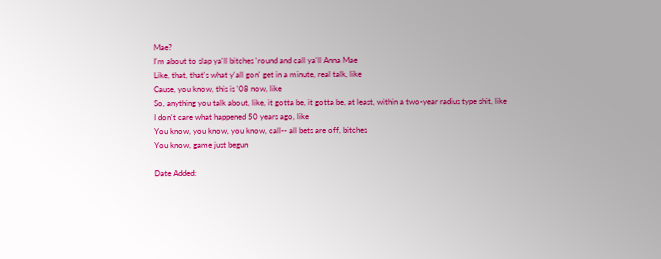Mae?
I'm about to slap ya'll bitches 'round and call ya'll Anna Mae
Like, that, that's what y'all gon' get in a minute, real talk, like
Cause, you know, this is '08 now, like
So, anything you talk about, like, it gotta be, it gotta be, at least, within a two-year radius type shit, like
I don't care what happened 50 years ago, like
You know, you know, you know, call-- all bets are off, bitches
You know, game just begun

Date Added: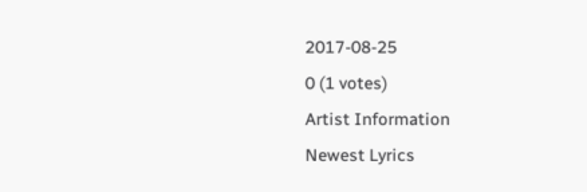2017-08-25
0 (1 votes)
Artist Information
Newest Lyrics